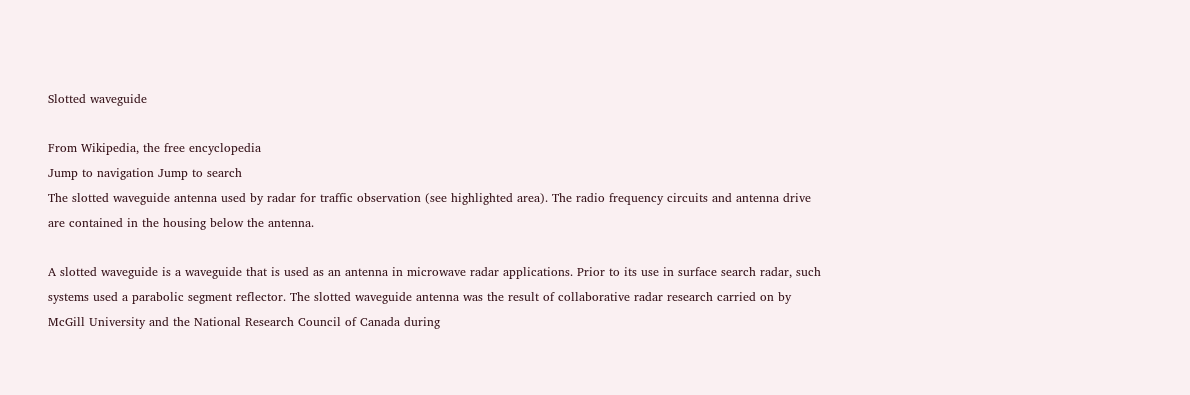Slotted waveguide

From Wikipedia, the free encyclopedia
Jump to navigation Jump to search
The slotted waveguide antenna used by radar for traffic observation (see highlighted area). The radio frequency circuits and antenna drive are contained in the housing below the antenna.

A slotted waveguide is a waveguide that is used as an antenna in microwave radar applications. Prior to its use in surface search radar, such systems used a parabolic segment reflector. The slotted waveguide antenna was the result of collaborative radar research carried on by McGill University and the National Research Council of Canada during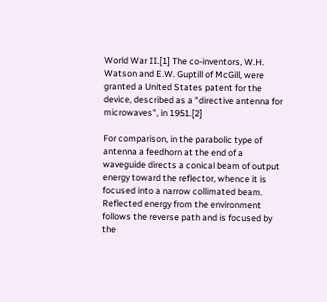World War II.[1] The co-inventors, W.H. Watson and E.W. Guptill of McGill, were granted a United States patent for the device, described as a "directive antenna for microwaves", in 1951.[2]

For comparison, in the parabolic type of antenna a feedhorn at the end of a waveguide directs a conical beam of output energy toward the reflector, whence it is focused into a narrow collimated beam. Reflected energy from the environment follows the reverse path and is focused by the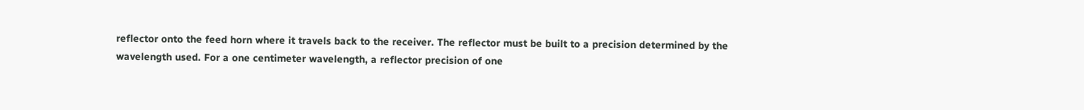reflector onto the feed horn where it travels back to the receiver. The reflector must be built to a precision determined by the wavelength used. For a one centimeter wavelength, a reflector precision of one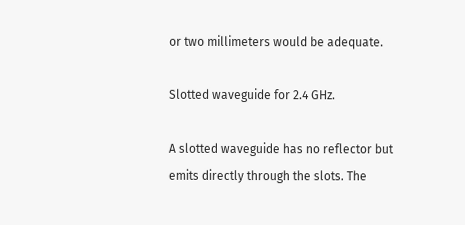or two millimeters would be adequate.

Slotted waveguide for 2.4 GHz.

A slotted waveguide has no reflector but emits directly through the slots. The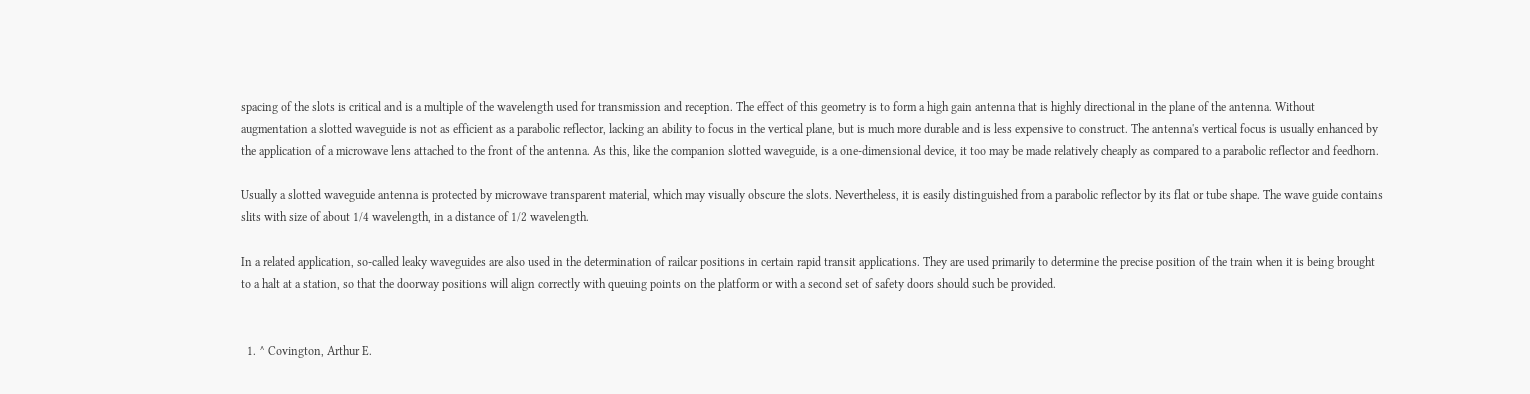spacing of the slots is critical and is a multiple of the wavelength used for transmission and reception. The effect of this geometry is to form a high gain antenna that is highly directional in the plane of the antenna. Without augmentation a slotted waveguide is not as efficient as a parabolic reflector, lacking an ability to focus in the vertical plane, but is much more durable and is less expensive to construct. The antenna's vertical focus is usually enhanced by the application of a microwave lens attached to the front of the antenna. As this, like the companion slotted waveguide, is a one-dimensional device, it too may be made relatively cheaply as compared to a parabolic reflector and feedhorn.

Usually a slotted waveguide antenna is protected by microwave transparent material, which may visually obscure the slots. Nevertheless, it is easily distinguished from a parabolic reflector by its flat or tube shape. The wave guide contains slits with size of about 1/4 wavelength, in a distance of 1/2 wavelength.

In a related application, so-called leaky waveguides are also used in the determination of railcar positions in certain rapid transit applications. They are used primarily to determine the precise position of the train when it is being brought to a halt at a station, so that the doorway positions will align correctly with queuing points on the platform or with a second set of safety doors should such be provided.


  1. ^ Covington, Arthur E.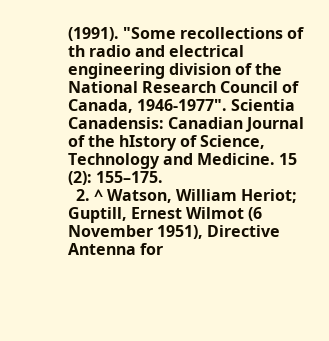(1991). "Some recollections of th radio and electrical engineering division of the National Research Council of Canada, 1946-1977". Scientia Canadensis: Canadian Journal of the hIstory of Science, Technology and Medicine. 15 (2): 155–175.
  2. ^ Watson, William Heriot; Guptill, Ernest Wilmot (6 November 1951), Directive Antenna for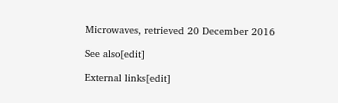Microwaves, retrieved 20 December 2016

See also[edit]

External links[edit]